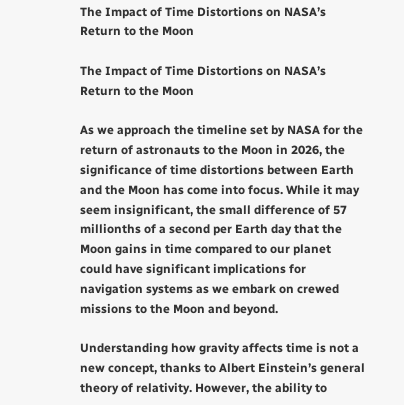The Impact of Time Distortions on NASA’s Return to the Moon

The Impact of Time Distortions on NASA’s Return to the Moon

As we approach the timeline set by NASA for the return of astronauts to the Moon in 2026, the significance of time distortions between Earth and the Moon has come into focus. While it may seem insignificant, the small difference of 57 millionths of a second per Earth day that the Moon gains in time compared to our planet could have significant implications for navigation systems as we embark on crewed missions to the Moon and beyond.

Understanding how gravity affects time is not a new concept, thanks to Albert Einstein’s general theory of relativity. However, the ability to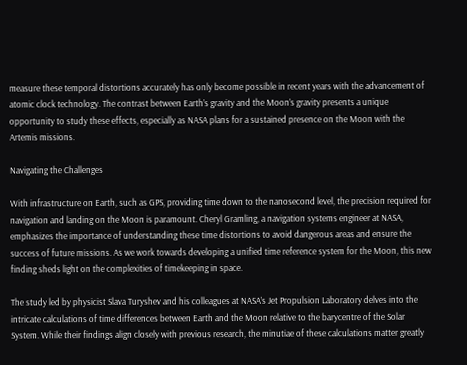measure these temporal distortions accurately has only become possible in recent years with the advancement of atomic clock technology. The contrast between Earth’s gravity and the Moon’s gravity presents a unique opportunity to study these effects, especially as NASA plans for a sustained presence on the Moon with the Artemis missions.

Navigating the Challenges

With infrastructure on Earth, such as GPS, providing time down to the nanosecond level, the precision required for navigation and landing on the Moon is paramount. Cheryl Gramling, a navigation systems engineer at NASA, emphasizes the importance of understanding these time distortions to avoid dangerous areas and ensure the success of future missions. As we work towards developing a unified time reference system for the Moon, this new finding sheds light on the complexities of timekeeping in space.

The study led by physicist Slava Turyshev and his colleagues at NASA’s Jet Propulsion Laboratory delves into the intricate calculations of time differences between Earth and the Moon relative to the barycentre of the Solar System. While their findings align closely with previous research, the minutiae of these calculations matter greatly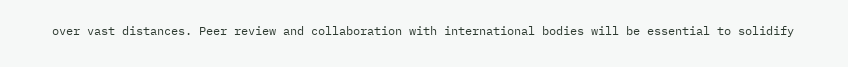over vast distances. Peer review and collaboration with international bodies will be essential to solidify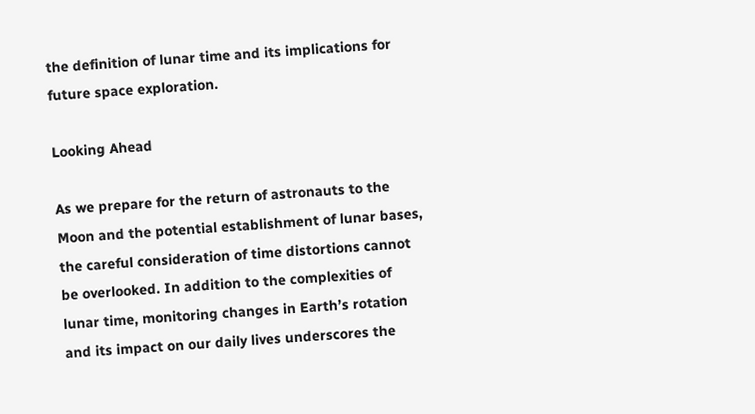the definition of lunar time and its implications for future space exploration.

Looking Ahead

As we prepare for the return of astronauts to the Moon and the potential establishment of lunar bases, the careful consideration of time distortions cannot be overlooked. In addition to the complexities of lunar time, monitoring changes in Earth’s rotation and its impact on our daily lives underscores the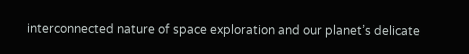interconnected nature of space exploration and our planet’s delicate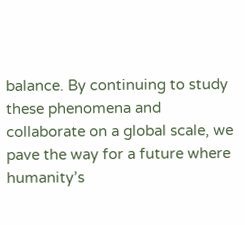balance. By continuing to study these phenomena and collaborate on a global scale, we pave the way for a future where humanity’s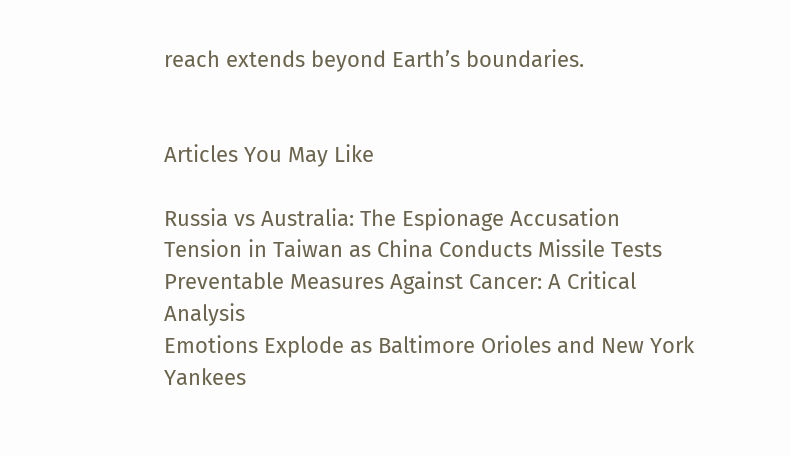reach extends beyond Earth’s boundaries.


Articles You May Like

Russia vs Australia: The Espionage Accusation
Tension in Taiwan as China Conducts Missile Tests
Preventable Measures Against Cancer: A Critical Analysis
Emotions Explode as Baltimore Orioles and New York Yankees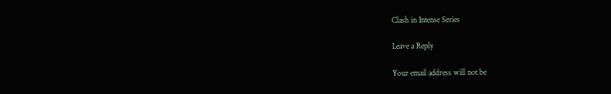Clash in Intense Series

Leave a Reply

Your email address will not be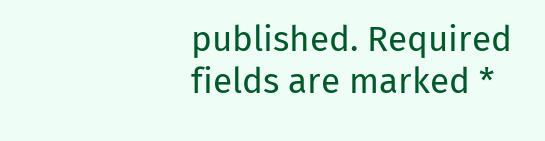published. Required fields are marked *